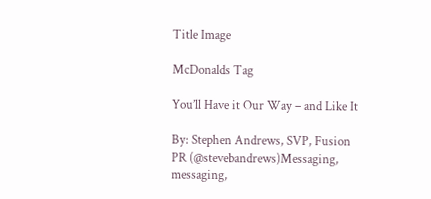Title Image

McDonalds Tag

You’ll Have it Our Way – and Like It

By: Stephen Andrews, SVP, Fusion PR (@stevebandrews)Messaging, messaging,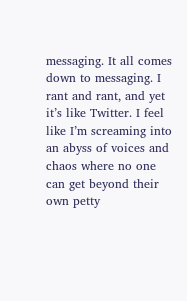messaging. It all comes down to messaging. I rant and rant, and yet it’s like Twitter. I feel like I’m screaming into an abyss of voices and chaos where no one can get beyond their own petty